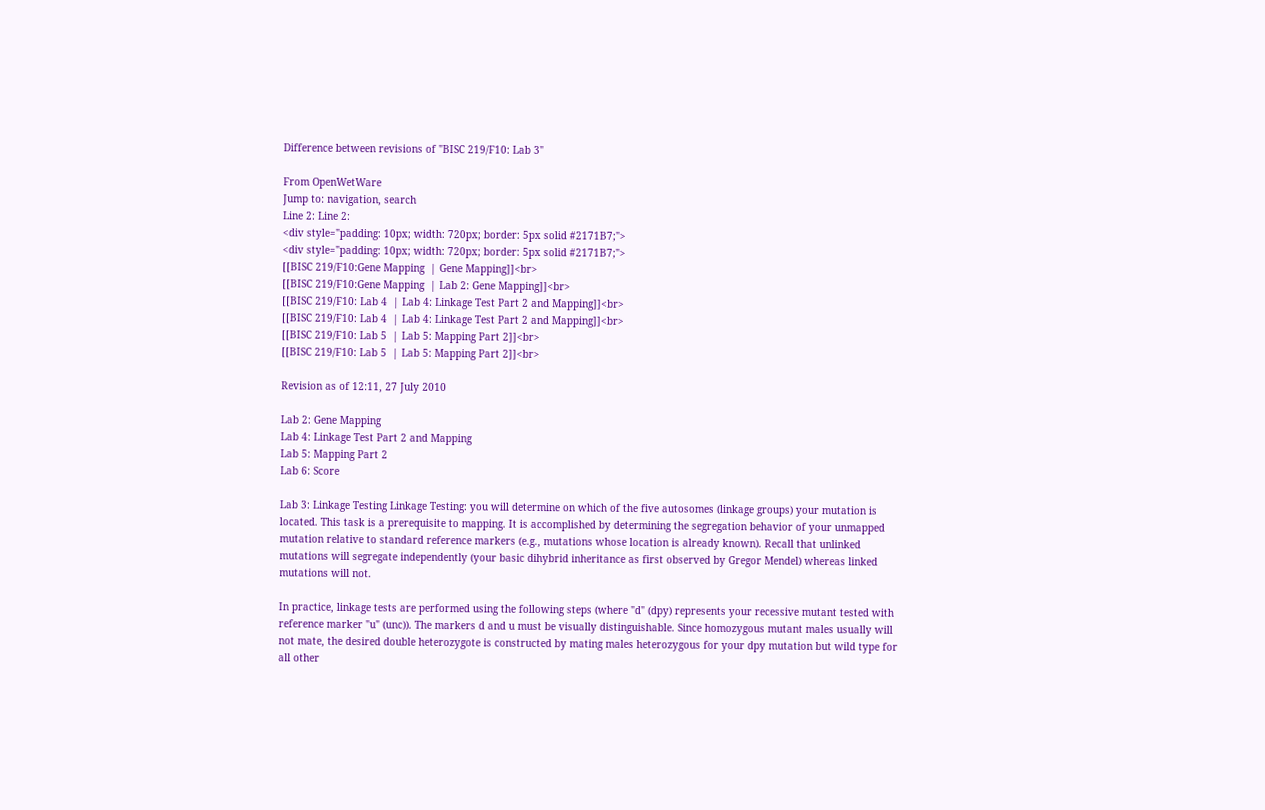Difference between revisions of "BISC 219/F10: Lab 3"

From OpenWetWare
Jump to: navigation, search
Line 2: Line 2:
<div style="padding: 10px; width: 720px; border: 5px solid #2171B7;">
<div style="padding: 10px; width: 720px; border: 5px solid #2171B7;">
[[BISC 219/F10:Gene Mapping  | Gene Mapping]]<br>
[[BISC 219/F10:Gene Mapping  | Lab 2: Gene Mapping]]<br>
[[BISC 219/F10: Lab 4  | Lab 4: Linkage Test Part 2 and Mapping]]<br>
[[BISC 219/F10: Lab 4  | Lab 4: Linkage Test Part 2 and Mapping]]<br>
[[BISC 219/F10: Lab 5  | Lab 5: Mapping Part 2]]<br>
[[BISC 219/F10: Lab 5  | Lab 5: Mapping Part 2]]<br>

Revision as of 12:11, 27 July 2010

Lab 2: Gene Mapping
Lab 4: Linkage Test Part 2 and Mapping
Lab 5: Mapping Part 2
Lab 6: Score

Lab 3: Linkage Testing Linkage Testing: you will determine on which of the five autosomes (linkage groups) your mutation is located. This task is a prerequisite to mapping. It is accomplished by determining the segregation behavior of your unmapped mutation relative to standard reference markers (e.g., mutations whose location is already known). Recall that unlinked mutations will segregate independently (your basic dihybrid inheritance as first observed by Gregor Mendel) whereas linked mutations will not.

In practice, linkage tests are performed using the following steps (where "d" (dpy) represents your recessive mutant tested with reference marker "u" (unc)). The markers d and u must be visually distinguishable. Since homozygous mutant males usually will not mate, the desired double heterozygote is constructed by mating males heterozygous for your dpy mutation but wild type for all other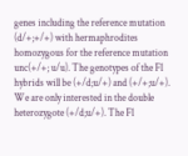genes including the reference mutation (d/+;+/+) with hermaphrodites homozygous for the reference mutation unc(+/+; u/u). The genotypes of the F1 hybrids will be (+/d;u/+) and (+/+;u/+). We are only interested in the double heterozygote (+/d;u/+). The F1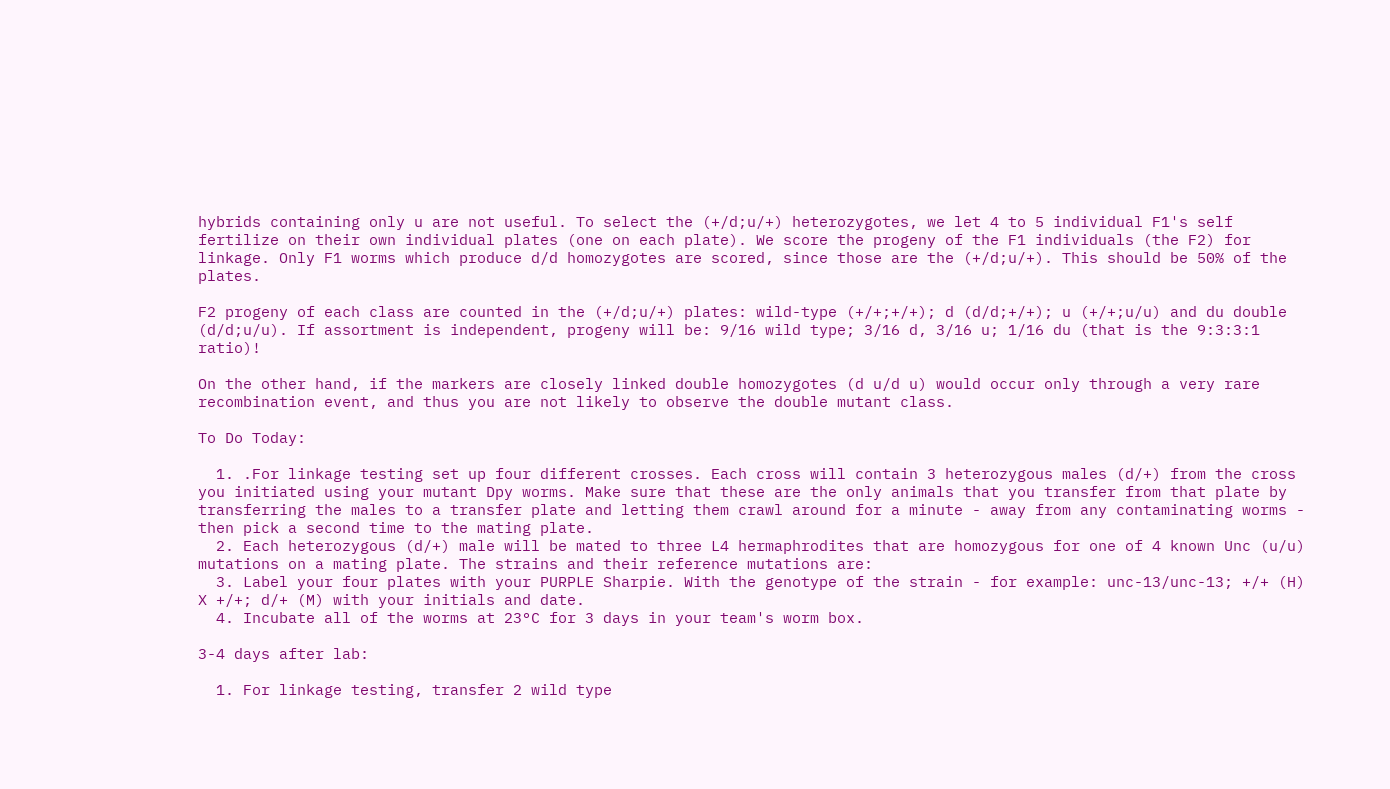hybrids containing only u are not useful. To select the (+/d;u/+) heterozygotes, we let 4 to 5 individual F1's self fertilize on their own individual plates (one on each plate). We score the progeny of the F1 individuals (the F2) for linkage. Only F1 worms which produce d/d homozygotes are scored, since those are the (+/d;u/+). This should be 50% of the plates.

F2 progeny of each class are counted in the (+/d;u/+) plates: wild-type (+/+;+/+); d (d/d;+/+); u (+/+;u/u) and du double (d/d;u/u). If assortment is independent, progeny will be: 9/16 wild type; 3/16 d, 3/16 u; 1/16 du (that is the 9:3:3:1 ratio)!

On the other hand, if the markers are closely linked double homozygotes (d u/d u) would occur only through a very rare recombination event, and thus you are not likely to observe the double mutant class.

To Do Today:

  1. .For linkage testing set up four different crosses. Each cross will contain 3 heterozygous males (d/+) from the cross you initiated using your mutant Dpy worms. Make sure that these are the only animals that you transfer from that plate by transferring the males to a transfer plate and letting them crawl around for a minute - away from any contaminating worms - then pick a second time to the mating plate.
  2. Each heterozygous (d/+) male will be mated to three L4 hermaphrodites that are homozygous for one of 4 known Unc (u/u) mutations on a mating plate. The strains and their reference mutations are:
  3. Label your four plates with your PURPLE Sharpie. With the genotype of the strain - for example: unc-13/unc-13; +/+ (H) X +/+; d/+ (M) with your initials and date.
  4. Incubate all of the worms at 23°C for 3 days in your team's worm box.

3-4 days after lab:

  1. For linkage testing, transfer 2 wild type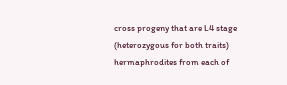cross progeny that are L4 stage (heterozygous for both traits) hermaphrodites from each of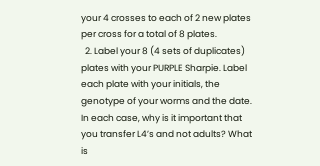your 4 crosses to each of 2 new plates per cross for a total of 8 plates.
  2. Label your 8 (4 sets of duplicates) plates with your PURPLE Sharpie. Label each plate with your initials, the genotype of your worms and the date. In each case, why is it important that you transfer L4’s and not adults? What is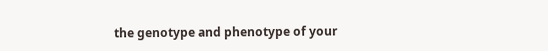the genotype and phenotype of your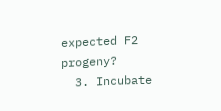expected F2 progeny?
  3. Incubate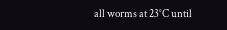all worms at 23°C until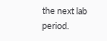the next lab period.